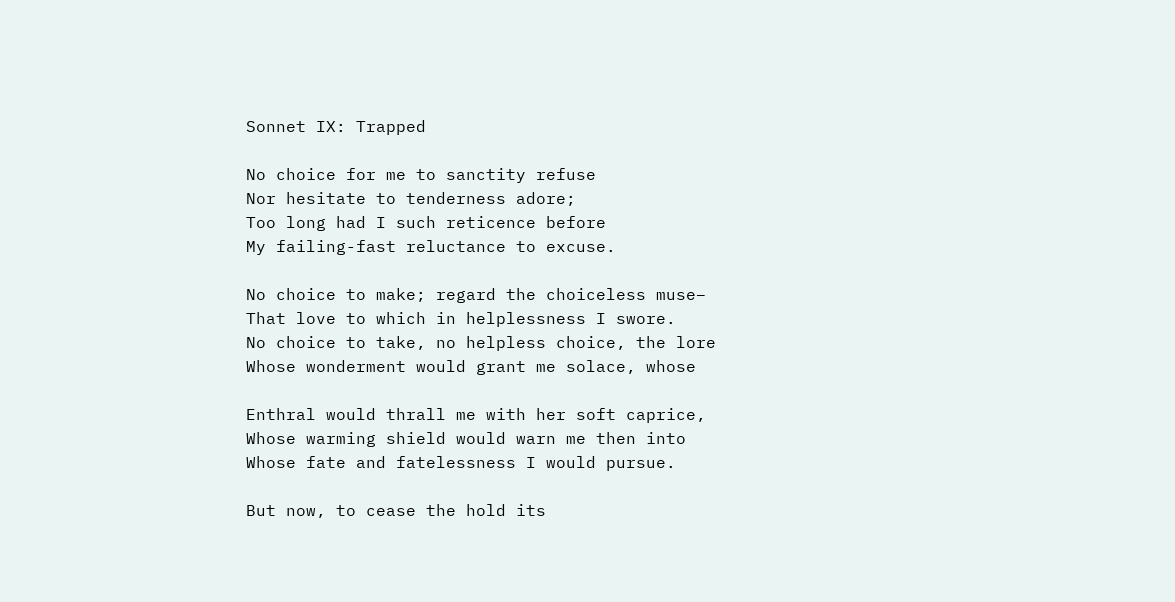Sonnet IX: Trapped

No choice for me to sanctity refuse
Nor hesitate to tenderness adore;
Too long had I such reticence before
My failing-fast reluctance to excuse.

No choice to make; regard the choiceless muse–
That love to which in helplessness I swore.
No choice to take, no helpless choice, the lore
Whose wonderment would grant me solace, whose

Enthral would thrall me with her soft caprice,
Whose warming shield would warn me then into
Whose fate and fatelessness I would pursue.

But now, to cease the hold its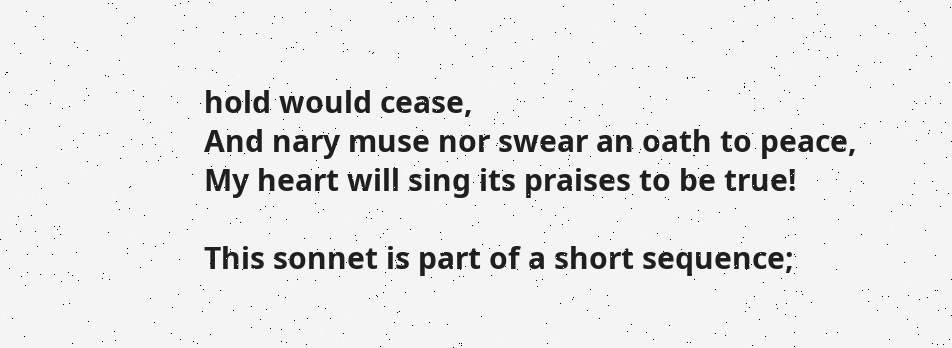hold would cease,
And nary muse nor swear an oath to peace,
My heart will sing its praises to be true!

This sonnet is part of a short sequence;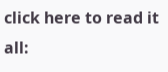click here to read it all: